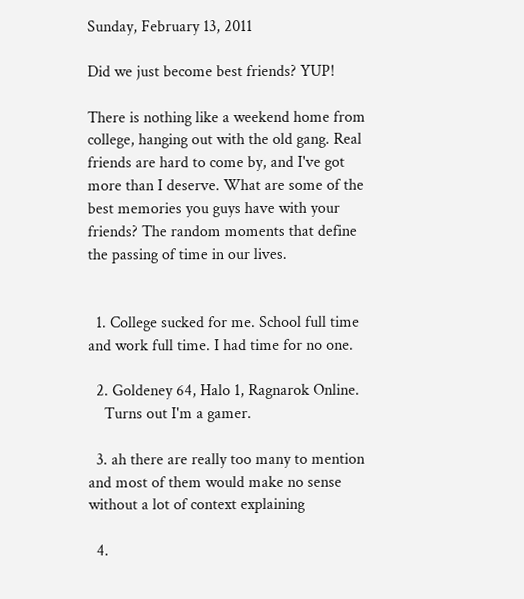Sunday, February 13, 2011

Did we just become best friends? YUP!

There is nothing like a weekend home from college, hanging out with the old gang. Real friends are hard to come by, and I've got more than I deserve. What are some of the best memories you guys have with your friends? The random moments that define the passing of time in our lives.


  1. College sucked for me. School full time and work full time. I had time for no one.

  2. Goldeney 64, Halo 1, Ragnarok Online.
    Turns out I'm a gamer.

  3. ah there are really too many to mention and most of them would make no sense without a lot of context explaining

  4.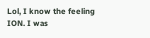Lol, I know the feeling ION. I was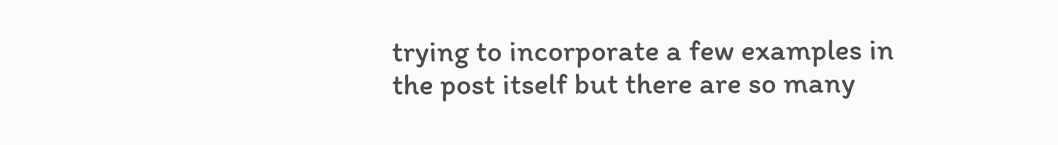trying to incorporate a few examples in the post itself but there are so many